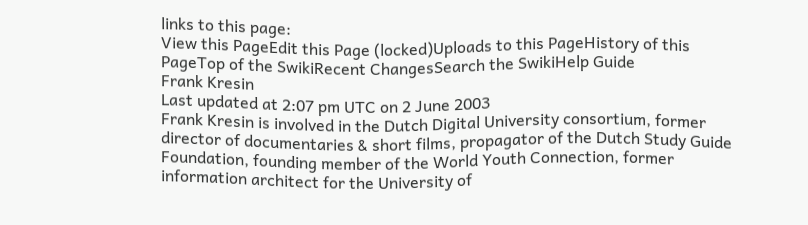links to this page:
View this PageEdit this Page (locked)Uploads to this PageHistory of this PageTop of the SwikiRecent ChangesSearch the SwikiHelp Guide
Frank Kresin
Last updated at 2:07 pm UTC on 2 June 2003
Frank Kresin is involved in the Dutch Digital University consortium, former director of documentaries & short films, propagator of the Dutch Study Guide Foundation, founding member of the World Youth Connection, former information architect for the University of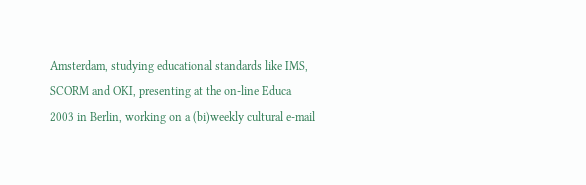Amsterdam, studying educational standards like IMS, SCORM and OKI, presenting at the on-line Educa 2003 in Berlin, working on a (bi)weekly cultural e-mail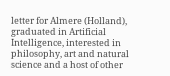letter for Almere (Holland), graduated in Artificial Intelligence, interested in philosophy, art and natural science and a host of other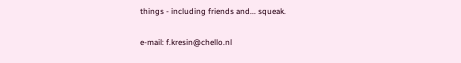things - including friends and... squeak.

e-mail: f.kresin@chello.nl